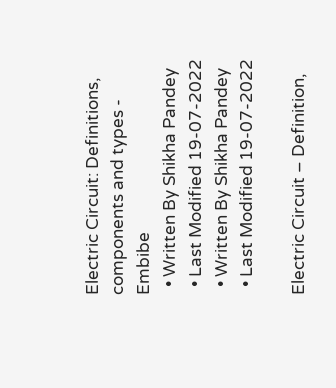Electric Circuit: Definitions, components and types - Embibe
  • Written By Shikha Pandey
  • Last Modified 19-07-2022
  • Written By Shikha Pandey
  • Last Modified 19-07-2022

Electric Circuit – Definition,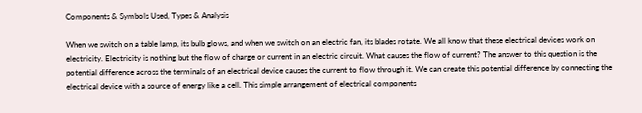Components & Symbols Used, Types & Analysis

When we switch on a table lamp, its bulb glows, and when we switch on an electric fan, its blades rotate. We all know that these electrical devices work on electricity. Electricity is nothing but the flow of charge or current in an electric circuit. What causes the flow of current? The answer to this question is the potential difference across the terminals of an electrical device causes the current to flow through it. We can create this potential difference by connecting the electrical device with a source of energy like a cell. This simple arrangement of electrical components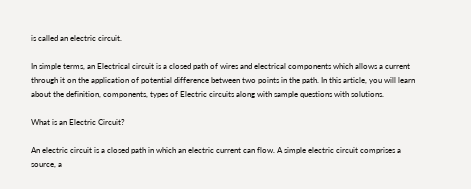is called an electric circuit.

In simple terms, an Electrical circuit is a closed path of wires and electrical components which allows a current through it on the application of potential difference between two points in the path. In this article, you will learn about the definition, components, types of Electric circuits along with sample questions with solutions.

What is an Electric Circuit?

An electric circuit is a closed path in which an electric current can flow. A simple electric circuit comprises a source, a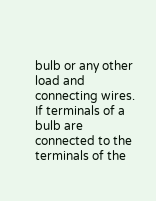bulb or any other load and connecting wires. If terminals of a bulb are connected to the terminals of the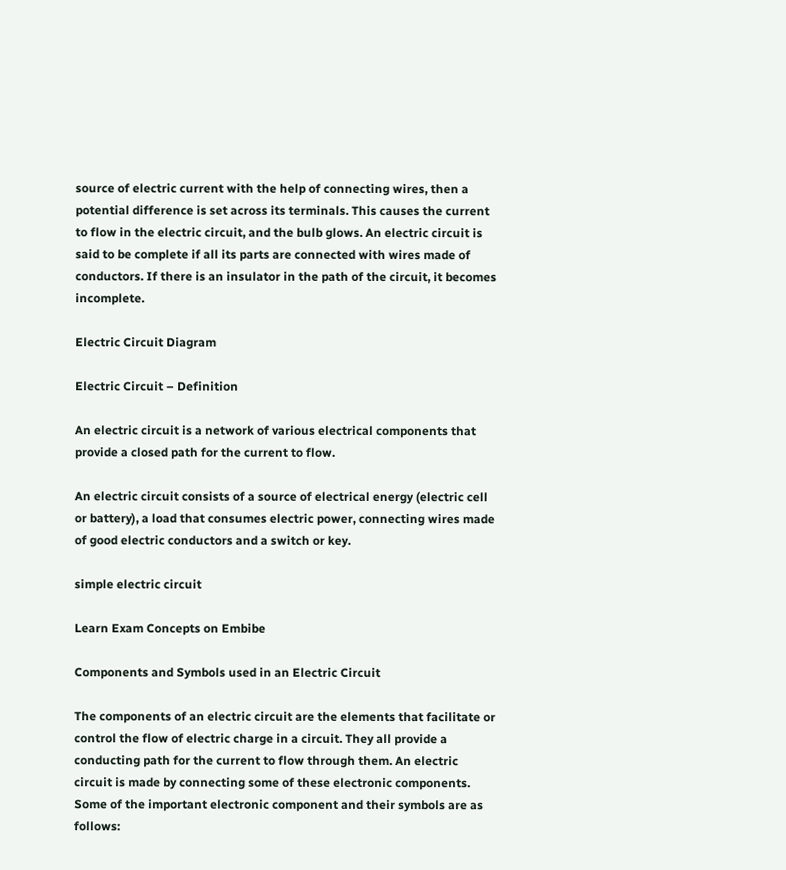source of electric current with the help of connecting wires, then a potential difference is set across its terminals. This causes the current to flow in the electric circuit, and the bulb glows. An electric circuit is said to be complete if all its parts are connected with wires made of conductors. If there is an insulator in the path of the circuit, it becomes incomplete.

Electric Circuit Diagram

Electric Circuit – Definition

An electric circuit is a network of various electrical components that provide a closed path for the current to flow.

An electric circuit consists of a source of electrical energy (electric cell or battery), a load that consumes electric power, connecting wires made of good electric conductors and a switch or key.

simple electric circuit

Learn Exam Concepts on Embibe

Components and Symbols used in an Electric Circuit

The components of an electric circuit are the elements that facilitate or control the flow of electric charge in a circuit. They all provide a conducting path for the current to flow through them. An electric circuit is made by connecting some of these electronic components. Some of the important electronic component and their symbols are as follows: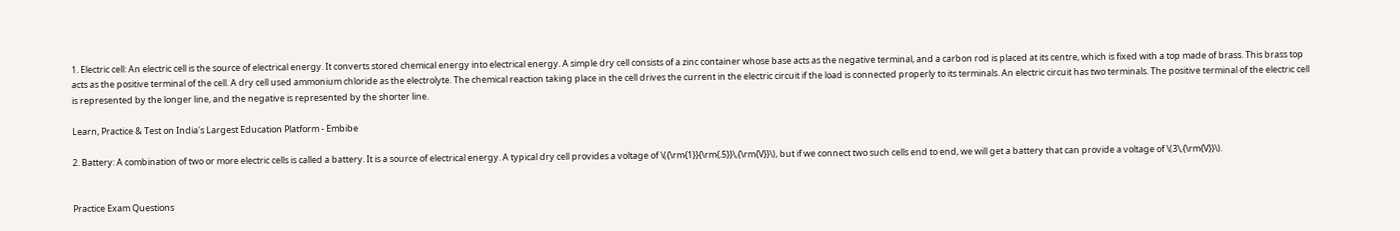1. Electric cell: An electric cell is the source of electrical energy. It converts stored chemical energy into electrical energy. A simple dry cell consists of a zinc container whose base acts as the negative terminal, and a carbon rod is placed at its centre, which is fixed with a top made of brass. This brass top acts as the positive terminal of the cell. A dry cell used ammonium chloride as the electrolyte. The chemical reaction taking place in the cell drives the current in the electric circuit if the load is connected properly to its terminals. An electric circuit has two terminals. The positive terminal of the electric cell is represented by the longer line, and the negative is represented by the shorter line.

Learn, Practice & Test on India's Largest Education Platform - Embibe

2. Battery: A combination of two or more electric cells is called a battery. It is a source of electrical energy. A typical dry cell provides a voltage of \({\rm{1}}{\rm{.5}}\,{\rm{V}}\), but if we connect two such cells end to end, we will get a battery that can provide a voltage of \(3\,{\rm{V}}\).


Practice Exam Questions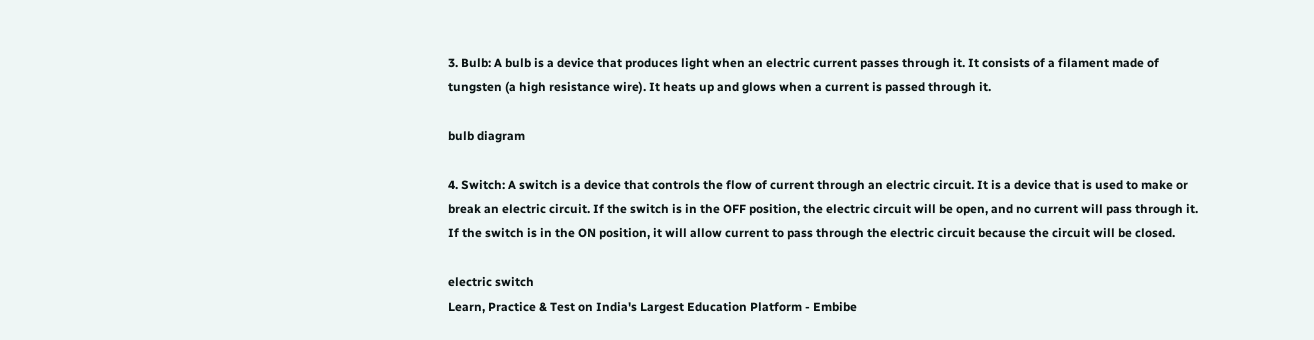3. Bulb: A bulb is a device that produces light when an electric current passes through it. It consists of a filament made of tungsten (a high resistance wire). It heats up and glows when a current is passed through it.

bulb diagram

4. Switch: A switch is a device that controls the flow of current through an electric circuit. It is a device that is used to make or break an electric circuit. If the switch is in the OFF position, the electric circuit will be open, and no current will pass through it. If the switch is in the ON position, it will allow current to pass through the electric circuit because the circuit will be closed.

electric switch
Learn, Practice & Test on India's Largest Education Platform - Embibe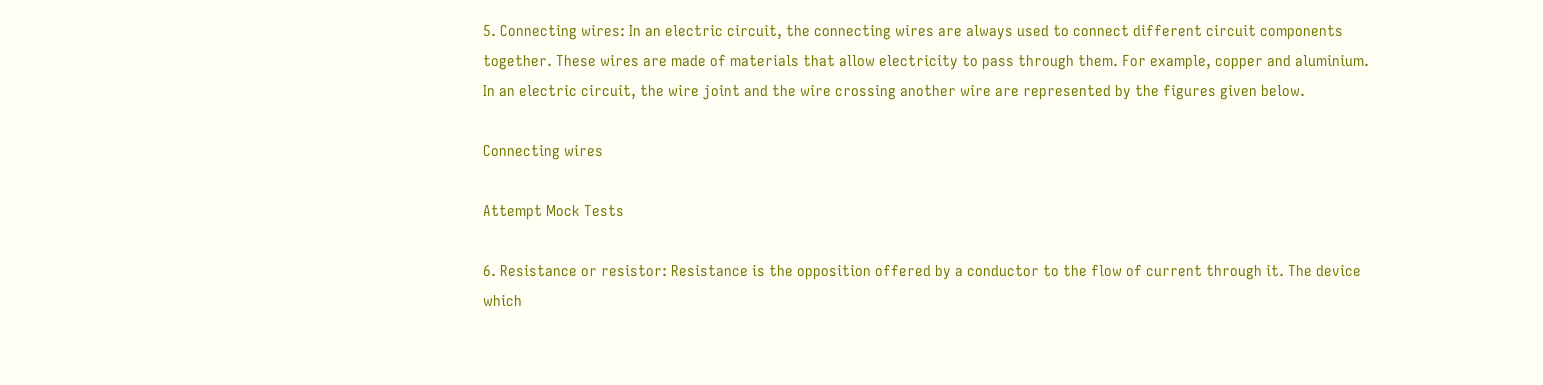5. Connecting wires: In an electric circuit, the connecting wires are always used to connect different circuit components together. These wires are made of materials that allow electricity to pass through them. For example, copper and aluminium. In an electric circuit, the wire joint and the wire crossing another wire are represented by the figures given below.

Connecting wires

Attempt Mock Tests

6. Resistance or resistor: Resistance is the opposition offered by a conductor to the flow of current through it. The device which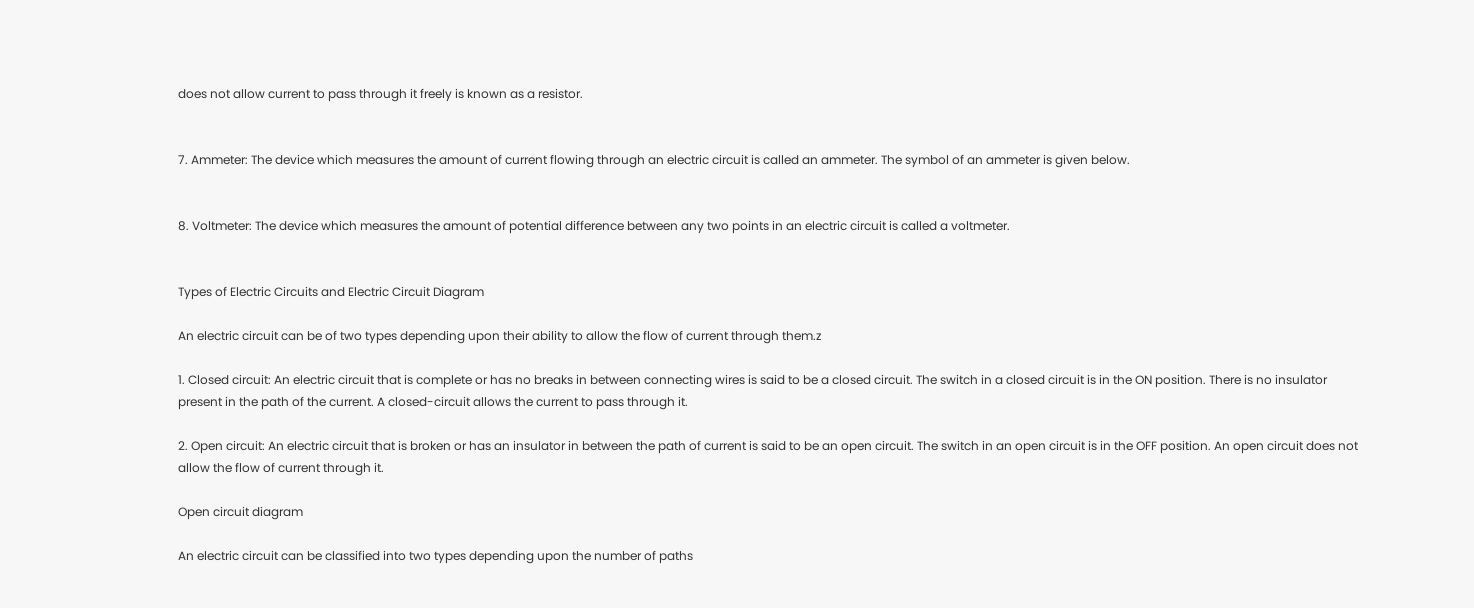does not allow current to pass through it freely is known as a resistor.


7. Ammeter: The device which measures the amount of current flowing through an electric circuit is called an ammeter. The symbol of an ammeter is given below.


8. Voltmeter: The device which measures the amount of potential difference between any two points in an electric circuit is called a voltmeter.


Types of Electric Circuits and Electric Circuit Diagram

An electric circuit can be of two types depending upon their ability to allow the flow of current through them.z

1. Closed circuit: An electric circuit that is complete or has no breaks in between connecting wires is said to be a closed circuit. The switch in a closed circuit is in the ON position. There is no insulator present in the path of the current. A closed-circuit allows the current to pass through it.

2. Open circuit: An electric circuit that is broken or has an insulator in between the path of current is said to be an open circuit. The switch in an open circuit is in the OFF position. An open circuit does not allow the flow of current through it.

Open circuit diagram

An electric circuit can be classified into two types depending upon the number of paths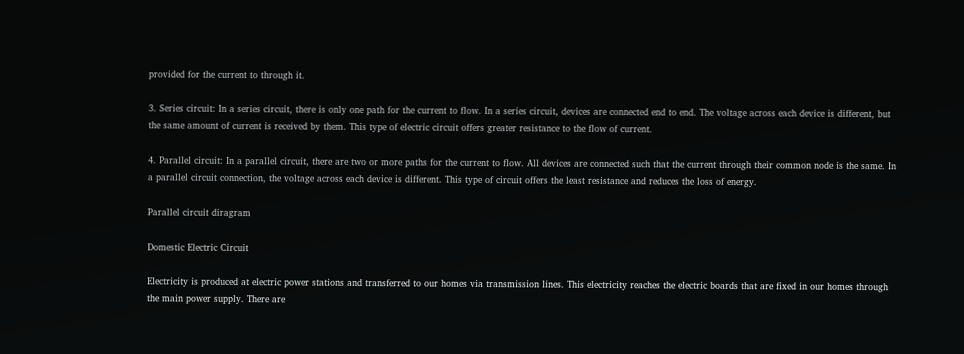provided for the current to through it.

3. Series circuit: In a series circuit, there is only one path for the current to flow. In a series circuit, devices are connected end to end. The voltage across each device is different, but the same amount of current is received by them. This type of electric circuit offers greater resistance to the flow of current.

4. Parallel circuit: In a parallel circuit, there are two or more paths for the current to flow. All devices are connected such that the current through their common node is the same. In a parallel circuit connection, the voltage across each device is different. This type of circuit offers the least resistance and reduces the loss of energy.

Parallel circuit diragram

Domestic Electric Circuit

Electricity is produced at electric power stations and transferred to our homes via transmission lines. This electricity reaches the electric boards that are fixed in our homes through the main power supply. There are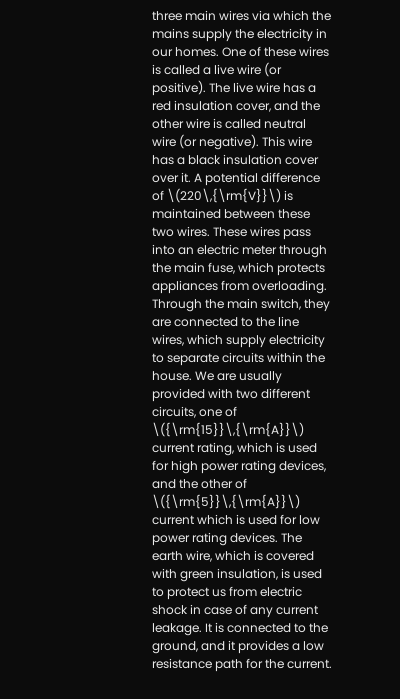three main wires via which the mains supply the electricity in our homes. One of these wires is called a live wire (or positive). The live wire has a red insulation cover, and the other wire is called neutral wire (or negative). This wire has a black insulation cover over it. A potential difference of \(220\,{\rm{V}}\) is maintained between these two wires. These wires pass into an electric meter through the main fuse, which protects appliances from overloading. Through the main switch, they are connected to the line wires, which supply electricity to separate circuits within the house. We are usually provided with two different circuits, one of \({\rm{15}}\,{\rm{A}}\) current rating, which is used for high power rating devices, and the other of \({\rm{5}}\,{\rm{A}}\) current which is used for low power rating devices. The earth wire, which is covered with green insulation, is used to protect us from electric shock in case of any current leakage. It is connected to the ground, and it provides a low resistance path for the current.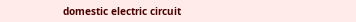domestic electric circuit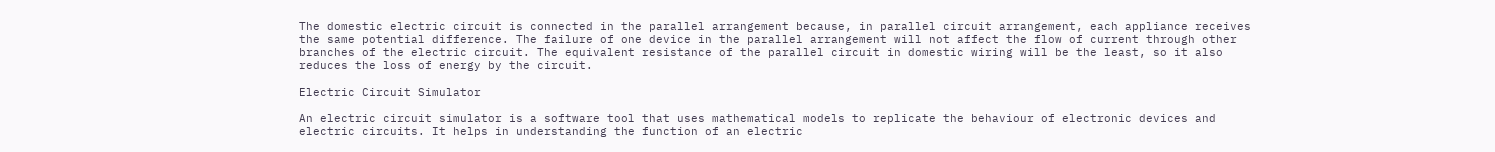The domestic electric circuit is connected in the parallel arrangement because, in parallel circuit arrangement, each appliance receives the same potential difference. The failure of one device in the parallel arrangement will not affect the flow of current through other branches of the electric circuit. The equivalent resistance of the parallel circuit in domestic wiring will be the least, so it also reduces the loss of energy by the circuit.

Electric Circuit Simulator

An electric circuit simulator is a software tool that uses mathematical models to replicate the behaviour of electronic devices and electric circuits. It helps in understanding the function of an electric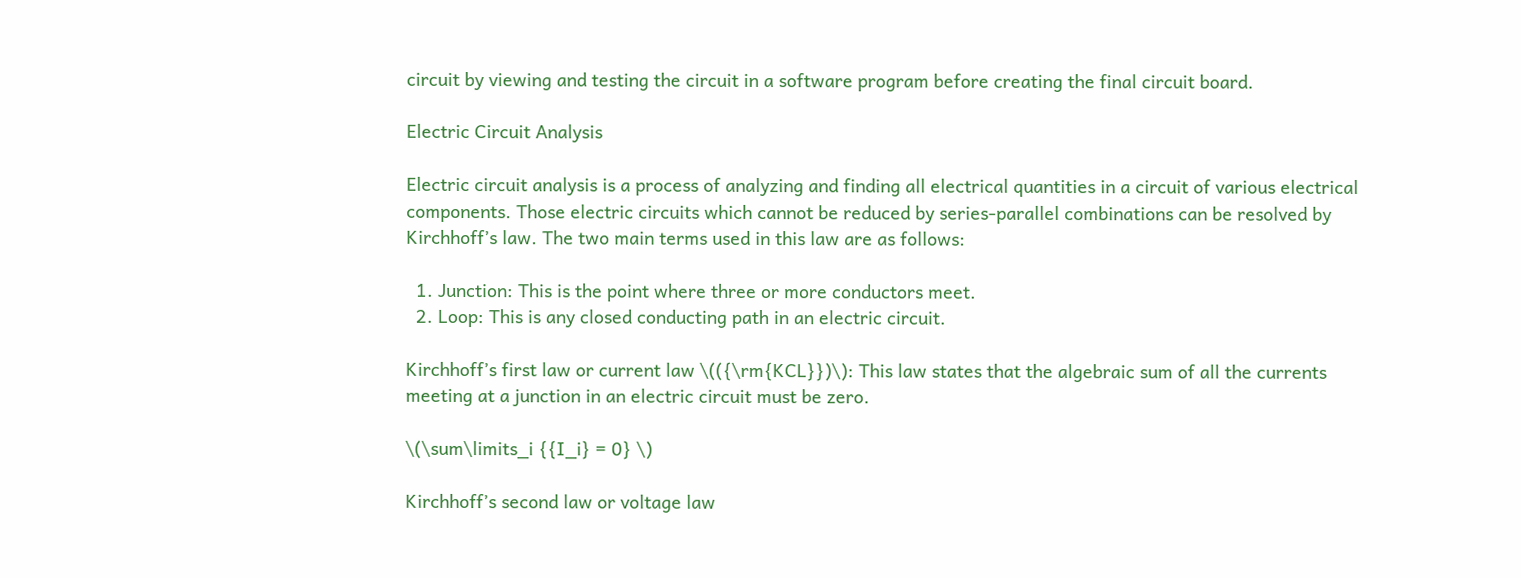circuit by viewing and testing the circuit in a software program before creating the final circuit board.

Electric Circuit Analysis

Electric circuit analysis is a process of analyzing and finding all electrical quantities in a circuit of various electrical components. Those electric circuits which cannot be reduced by series-parallel combinations can be resolved by Kirchhoff’s law. The two main terms used in this law are as follows:

  1. Junction: This is the point where three or more conductors meet.
  2. Loop: This is any closed conducting path in an electric circuit.

Kirchhoff’s first law or current law \(({\rm{KCL}})\): This law states that the algebraic sum of all the currents meeting at a junction in an electric circuit must be zero.

\(\sum\limits_i {{I_i} = 0} \)

Kirchhoff’s second law or voltage law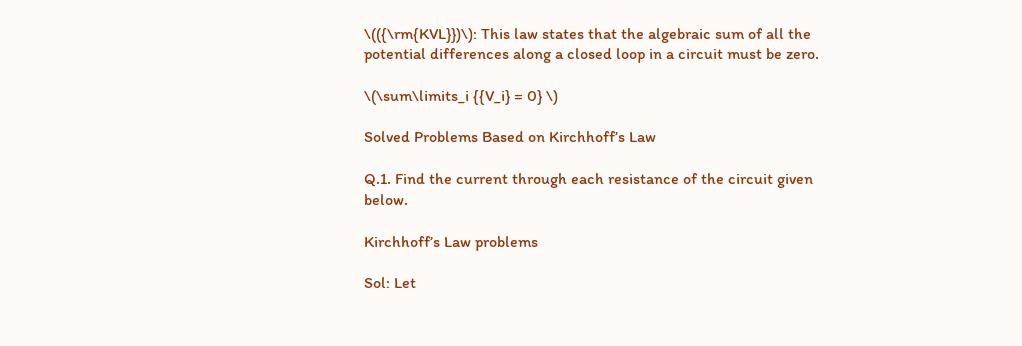\(({\rm{KVL}})\): This law states that the algebraic sum of all the potential differences along a closed loop in a circuit must be zero.

\(\sum\limits_i {{V_i} = 0} \)

Solved Problems Based on Kirchhoff’s Law

Q.1. Find the current through each resistance of the circuit given below.

Kirchhoff’s Law problems

Sol: Let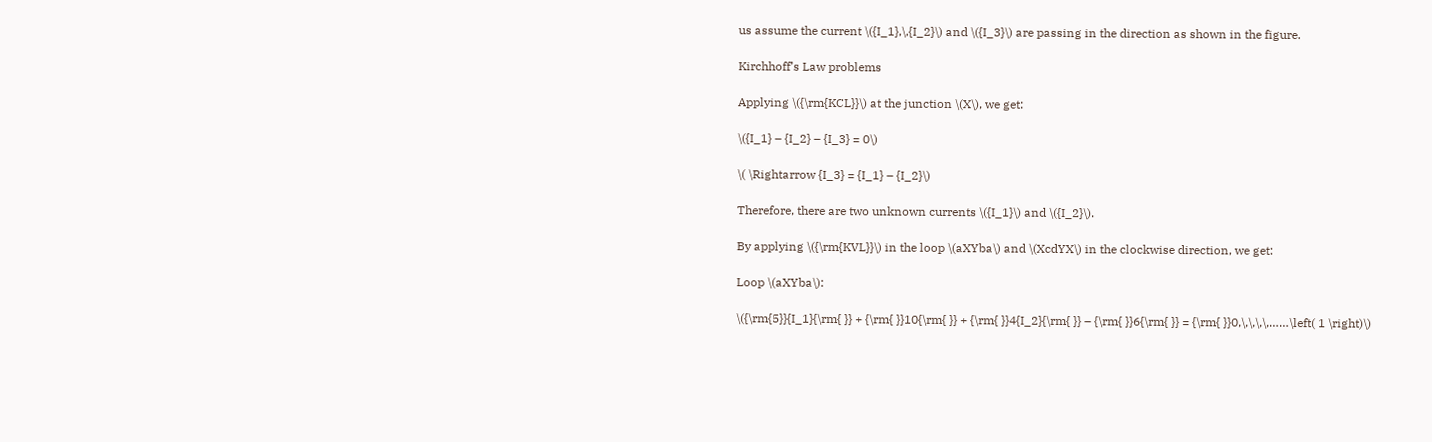us assume the current \({I_1},\,{I_2}\) and \({I_3}\) are passing in the direction as shown in the figure.

Kirchhoff’s Law problems

Applying \({\rm{KCL}}\) at the junction \(X\), we get:

\({I_1} – {I_2} – {I_3} = 0\)

\( \Rightarrow {I_3} = {I_1} – {I_2}\)

Therefore, there are two unknown currents \({I_1}\) and \({I_2}\).

By applying \({\rm{KVL}}\) in the loop \(aXYba\) and \(XcdYX\) in the clockwise direction, we get:

Loop \(aXYba\):

\({\rm{5}}{I_1}{\rm{ }} + {\rm{ }}10{\rm{ }} + {\rm{ }}4{I_2}{\rm{ }} – {\rm{ }}6{\rm{ }} = {\rm{ }}0,\,\,\,\,……\left( 1 \right)\)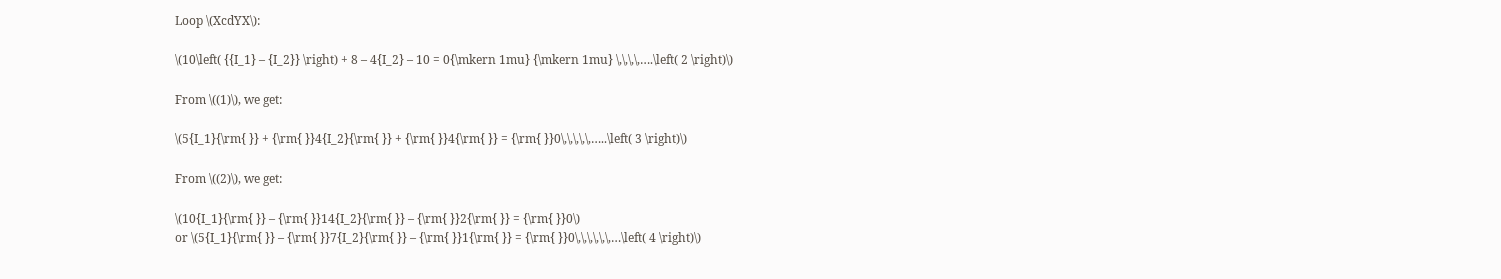Loop \(XcdYX\):

\(10\left( {{I_1} – {I_2}} \right) + 8 – 4{I_2} – 10 = 0{\mkern 1mu} {\mkern 1mu} \,\,\,\,….\left( 2 \right)\)

From \((1)\), we get:

\(5{I_1}{\rm{ }} + {\rm{ }}4{I_2}{\rm{ }} + {\rm{ }}4{\rm{ }} = {\rm{ }}0\,\,\,\,\,…..\left( 3 \right)\)

From \((2)\), we get:

\(10{I_1}{\rm{ }} – {\rm{ }}14{I_2}{\rm{ }} – {\rm{ }}2{\rm{ }} = {\rm{ }}0\)
or \(5{I_1}{\rm{ }} – {\rm{ }}7{I_2}{\rm{ }} – {\rm{ }}1{\rm{ }} = {\rm{ }}0\,\,\,\,\,\,…\left( 4 \right)\)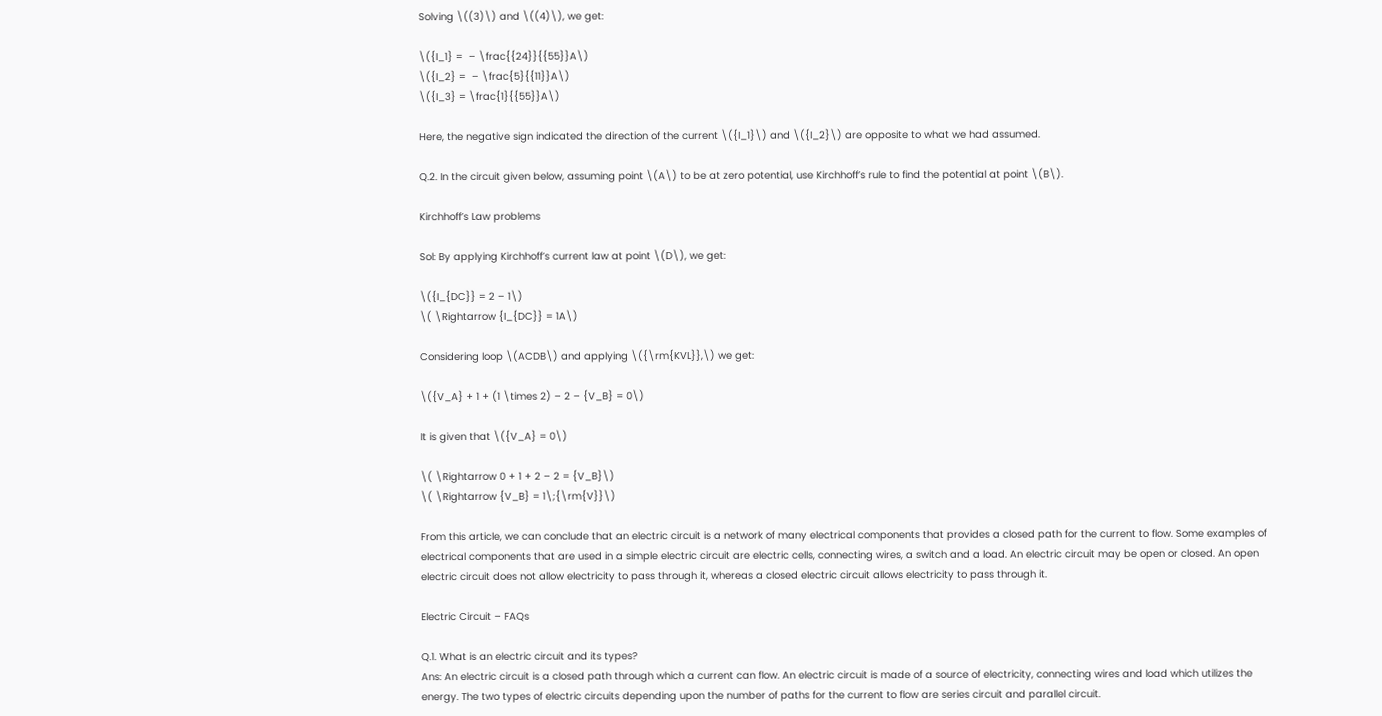Solving \((3)\) and \((4)\), we get:

\({I_1} =  – \frac{{24}}{{55}}A\)
\({I_2} =  – \frac{5}{{11}}A\)
\({I_3} = \frac{1}{{55}}A\)

Here, the negative sign indicated the direction of the current \({I_1}\) and \({I_2}\) are opposite to what we had assumed.

Q.2. In the circuit given below, assuming point \(A\) to be at zero potential, use Kirchhoff’s rule to find the potential at point \(B\).

Kirchhoff’s Law problems

Sol: By applying Kirchhoff’s current law at point \(D\), we get:

\({I_{DC}} = 2 – 1\)
\( \Rightarrow {I_{DC}} = 1A\)

Considering loop \(ACDB\) and applying \({\rm{KVL}},\) we get:

\({V_A} + 1 + (1 \times 2) – 2 – {V_B} = 0\)

It is given that \({V_A} = 0\)

\( \Rightarrow 0 + 1 + 2 – 2 = {V_B}\)
\( \Rightarrow {V_B} = 1\;{\rm{V}}\)

From this article, we can conclude that an electric circuit is a network of many electrical components that provides a closed path for the current to flow. Some examples of electrical components that are used in a simple electric circuit are electric cells, connecting wires, a switch and a load. An electric circuit may be open or closed. An open electric circuit does not allow electricity to pass through it, whereas a closed electric circuit allows electricity to pass through it.

Electric Circuit – FAQs

Q.1. What is an electric circuit and its types?
Ans: An electric circuit is a closed path through which a current can flow. An electric circuit is made of a source of electricity, connecting wires and load which utilizes the energy. The two types of electric circuits depending upon the number of paths for the current to flow are series circuit and parallel circuit.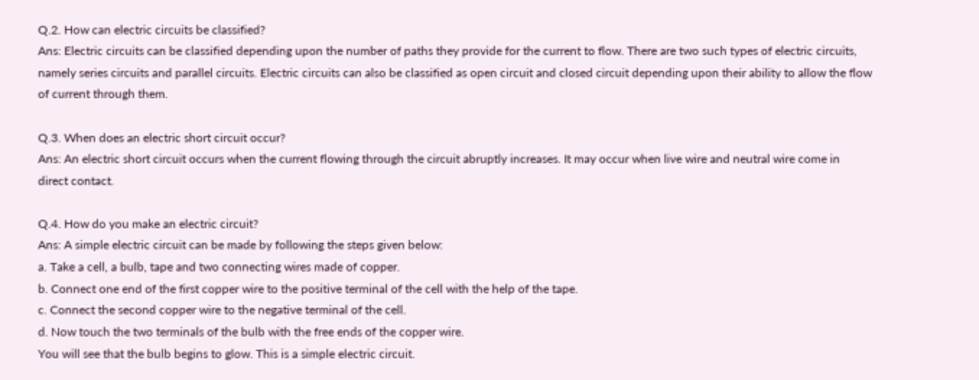Q.2. How can electric circuits be classified?
Ans: Electric circuits can be classified depending upon the number of paths they provide for the current to flow. There are two such types of electric circuits, namely series circuits and parallel circuits. Electric circuits can also be classified as open circuit and closed circuit depending upon their ability to allow the flow of current through them.

Q.3. When does an electric short circuit occur?
Ans: An electric short circuit occurs when the current flowing through the circuit abruptly increases. It may occur when live wire and neutral wire come in direct contact.

Q.4. How do you make an electric circuit?
Ans: A simple electric circuit can be made by following the steps given below:
a. Take a cell, a bulb, tape and two connecting wires made of copper.
b. Connect one end of the first copper wire to the positive terminal of the cell with the help of the tape.
c. Connect the second copper wire to the negative terminal of the cell.
d. Now touch the two terminals of the bulb with the free ends of the copper wire.
You will see that the bulb begins to glow. This is a simple electric circuit.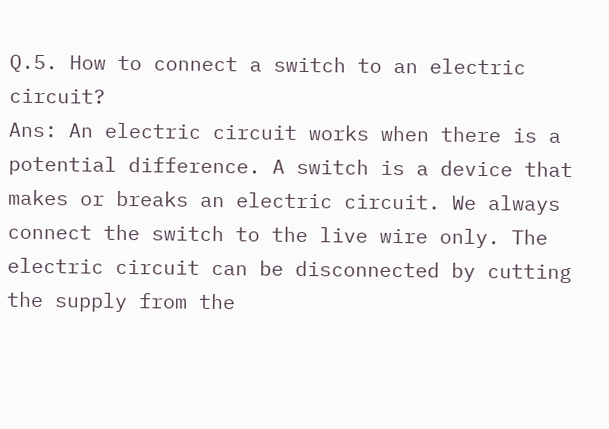Q.5. How to connect a switch to an electric circuit?
Ans: An electric circuit works when there is a potential difference. A switch is a device that makes or breaks an electric circuit. We always connect the switch to the live wire only. The electric circuit can be disconnected by cutting the supply from the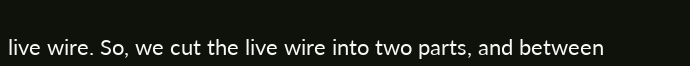live wire. So, we cut the live wire into two parts, and between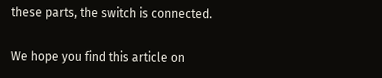these parts, the switch is connected.

We hope you find this article on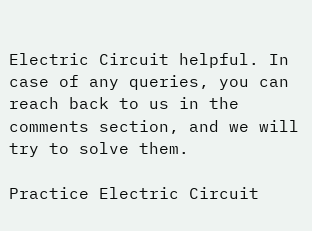Electric Circuit helpful. In case of any queries, you can reach back to us in the comments section, and we will try to solve them.

Practice Electric Circuit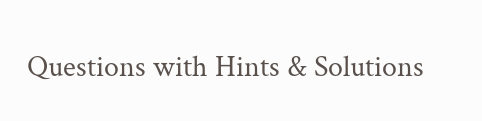Questions with Hints & Solutions